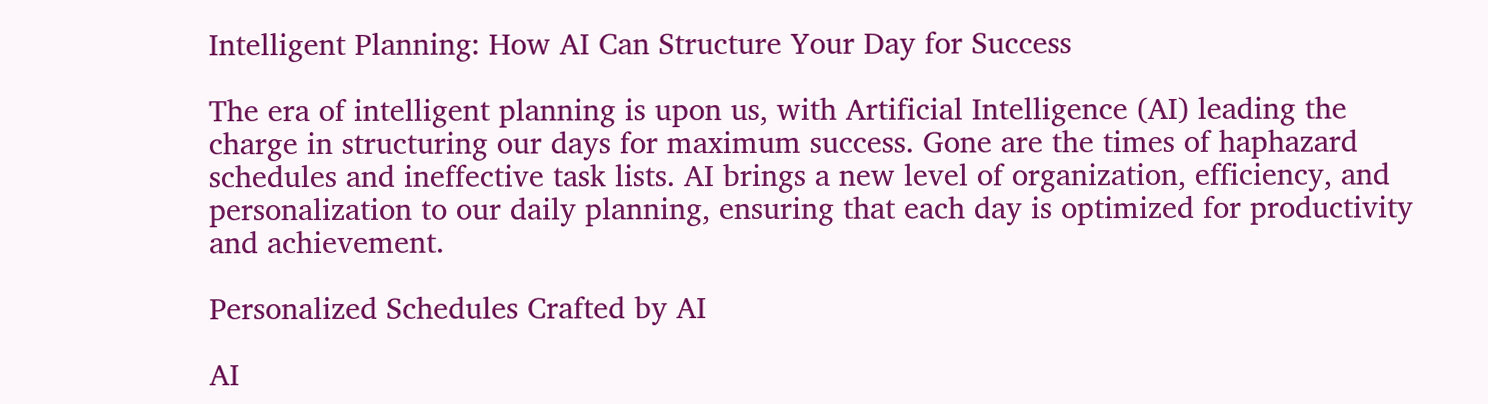Intelligent Planning: How AI Can Structure Your Day for Success

The era of intelligent planning is upon us, with Artificial Intelligence (AI) leading the charge in structuring our days for maximum success. Gone are the times of haphazard schedules and ineffective task lists. AI brings a new level of organization, efficiency, and personalization to our daily planning, ensuring that each day is optimized for productivity and achievement.

Personalized Schedules Crafted by AI

AI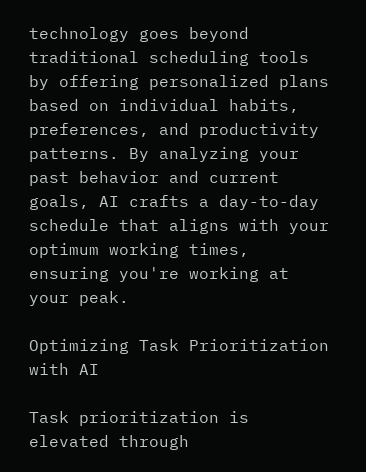technology goes beyond traditional scheduling tools by offering personalized plans based on individual habits, preferences, and productivity patterns. By analyzing your past behavior and current goals, AI crafts a day-to-day schedule that aligns with your optimum working times, ensuring you're working at your peak.

Optimizing Task Prioritization with AI

Task prioritization is elevated through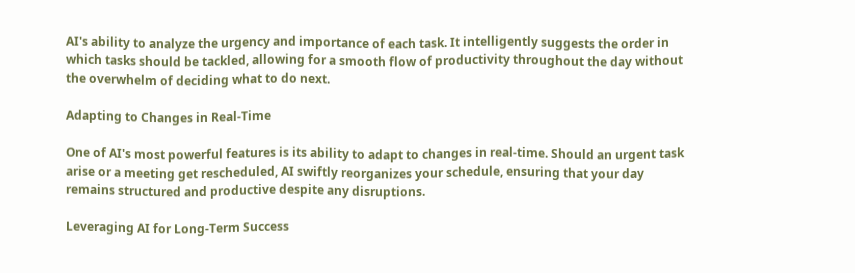AI's ability to analyze the urgency and importance of each task. It intelligently suggests the order in which tasks should be tackled, allowing for a smooth flow of productivity throughout the day without the overwhelm of deciding what to do next.

Adapting to Changes in Real-Time

One of AI's most powerful features is its ability to adapt to changes in real-time. Should an urgent task arise or a meeting get rescheduled, AI swiftly reorganizes your schedule, ensuring that your day remains structured and productive despite any disruptions.

Leveraging AI for Long-Term Success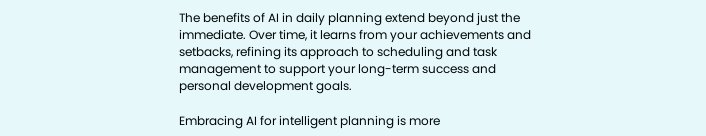The benefits of AI in daily planning extend beyond just the immediate. Over time, it learns from your achievements and setbacks, refining its approach to scheduling and task management to support your long-term success and personal development goals.

Embracing AI for intelligent planning is more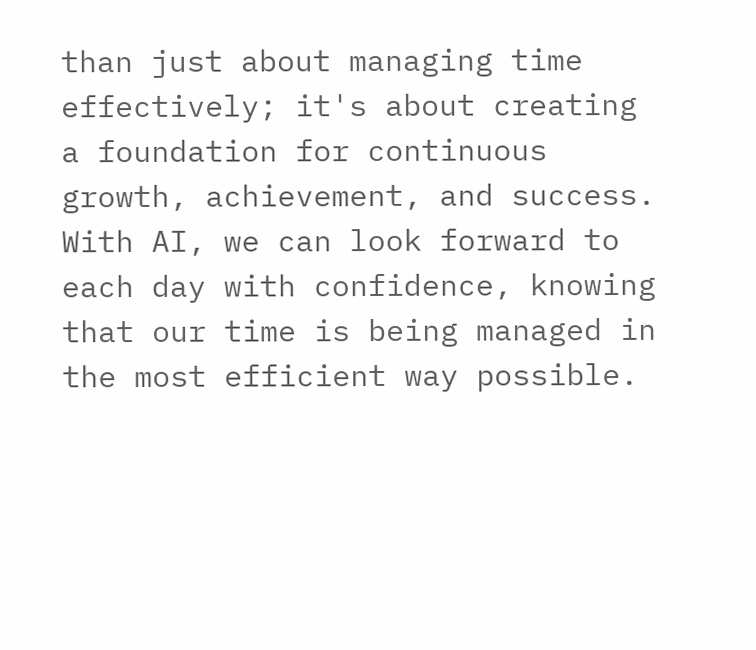than just about managing time effectively; it's about creating a foundation for continuous growth, achievement, and success. With AI, we can look forward to each day with confidence, knowing that our time is being managed in the most efficient way possible.